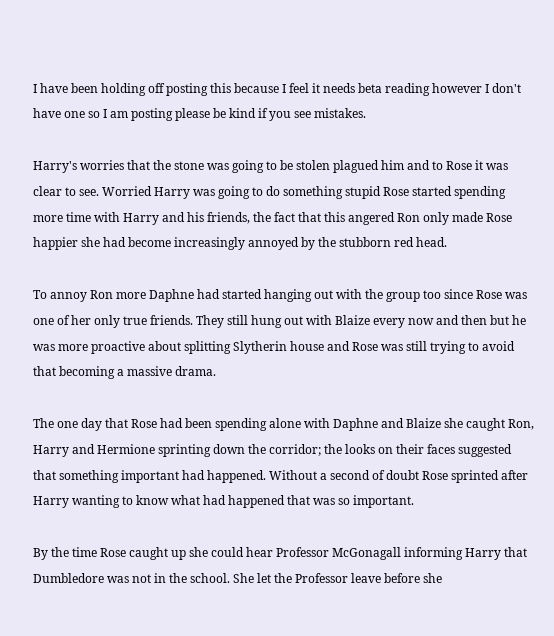I have been holding off posting this because I feel it needs beta reading however I don't have one so I am posting please be kind if you see mistakes.

Harry's worries that the stone was going to be stolen plagued him and to Rose it was clear to see. Worried Harry was going to do something stupid Rose started spending more time with Harry and his friends, the fact that this angered Ron only made Rose happier she had become increasingly annoyed by the stubborn red head.

To annoy Ron more Daphne had started hanging out with the group too since Rose was one of her only true friends. They still hung out with Blaize every now and then but he was more proactive about splitting Slytherin house and Rose was still trying to avoid that becoming a massive drama.

The one day that Rose had been spending alone with Daphne and Blaize she caught Ron, Harry and Hermione sprinting down the corridor; the looks on their faces suggested that something important had happened. Without a second of doubt Rose sprinted after Harry wanting to know what had happened that was so important.

By the time Rose caught up she could hear Professor McGonagall informing Harry that Dumbledore was not in the school. She let the Professor leave before she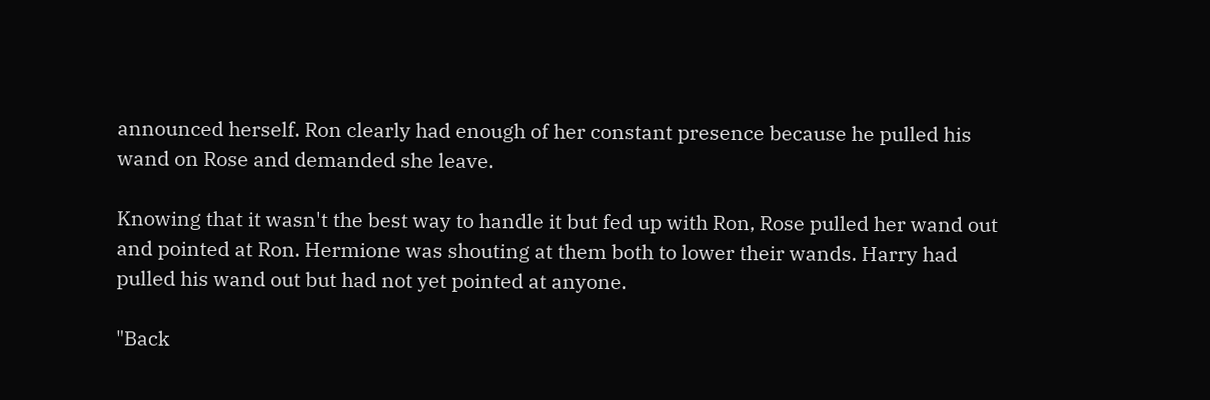announced herself. Ron clearly had enough of her constant presence because he pulled his wand on Rose and demanded she leave.

Knowing that it wasn't the best way to handle it but fed up with Ron, Rose pulled her wand out and pointed at Ron. Hermione was shouting at them both to lower their wands. Harry had pulled his wand out but had not yet pointed at anyone.

"Back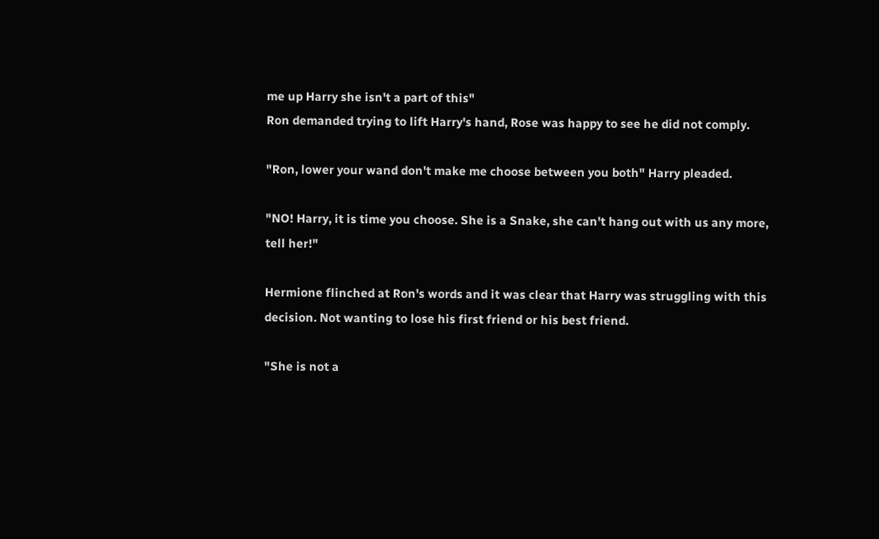me up Harry she isn't a part of this"
Ron demanded trying to lift Harry's hand, Rose was happy to see he did not comply.

"Ron, lower your wand don't make me choose between you both" Harry pleaded.

"NO! Harry, it is time you choose. She is a Snake, she can't hang out with us any more, tell her!"

Hermione flinched at Ron's words and it was clear that Harry was struggling with this decision. Not wanting to lose his first friend or his best friend.

"She is not a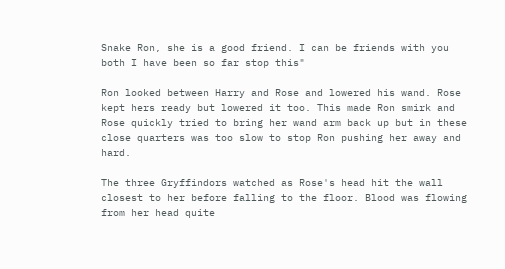Snake Ron, she is a good friend. I can be friends with you both I have been so far stop this"

Ron looked between Harry and Rose and lowered his wand. Rose kept hers ready but lowered it too. This made Ron smirk and Rose quickly tried to bring her wand arm back up but in these close quarters was too slow to stop Ron pushing her away and hard.

The three Gryffindors watched as Rose's head hit the wall closest to her before falling to the floor. Blood was flowing from her head quite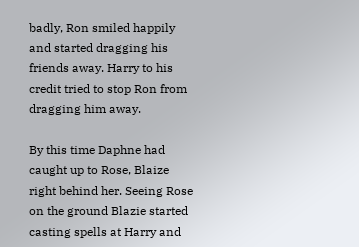badly, Ron smiled happily and started dragging his friends away. Harry to his credit tried to stop Ron from dragging him away.

By this time Daphne had caught up to Rose, Blaize right behind her. Seeing Rose on the ground Blazie started casting spells at Harry and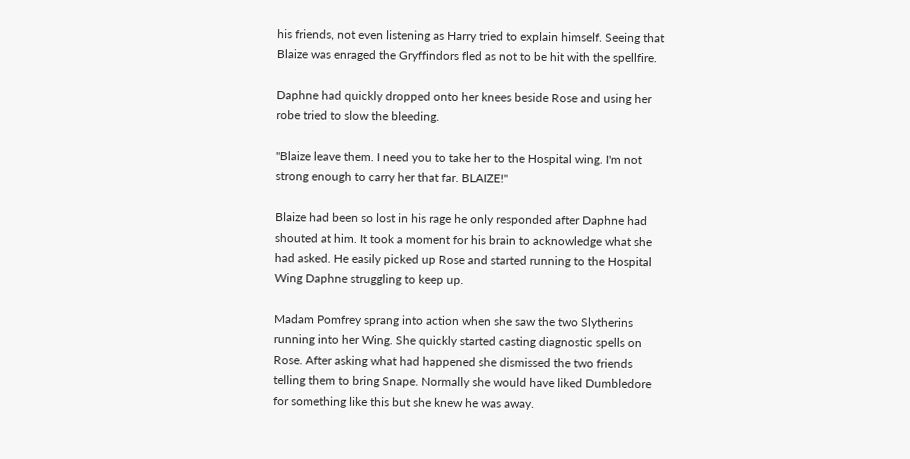his friends, not even listening as Harry tried to explain himself. Seeing that Blaize was enraged the Gryffindors fled as not to be hit with the spellfire.

Daphne had quickly dropped onto her knees beside Rose and using her robe tried to slow the bleeding.

"Blaize leave them. I need you to take her to the Hospital wing. I'm not strong enough to carry her that far. BLAIZE!"

Blaize had been so lost in his rage he only responded after Daphne had shouted at him. It took a moment for his brain to acknowledge what she had asked. He easily picked up Rose and started running to the Hospital Wing Daphne struggling to keep up.

Madam Pomfrey sprang into action when she saw the two Slytherins running into her Wing. She quickly started casting diagnostic spells on Rose. After asking what had happened she dismissed the two friends telling them to bring Snape. Normally she would have liked Dumbledore for something like this but she knew he was away.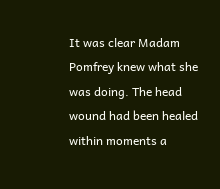It was clear Madam Pomfrey knew what she was doing. The head wound had been healed within moments a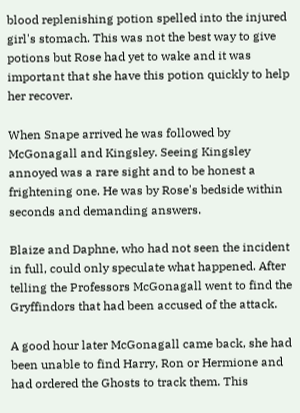blood replenishing potion spelled into the injured girl's stomach. This was not the best way to give potions but Rose had yet to wake and it was important that she have this potion quickly to help her recover.

When Snape arrived he was followed by McGonagall and Kingsley. Seeing Kingsley annoyed was a rare sight and to be honest a frightening one. He was by Rose's bedside within seconds and demanding answers.

Blaize and Daphne, who had not seen the incident in full, could only speculate what happened. After telling the Professors McGonagall went to find the Gryffindors that had been accused of the attack.

A good hour later McGonagall came back, she had been unable to find Harry, Ron or Hermione and had ordered the Ghosts to track them. This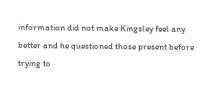information did not make Kingsley feel any better and he questioned those present before trying to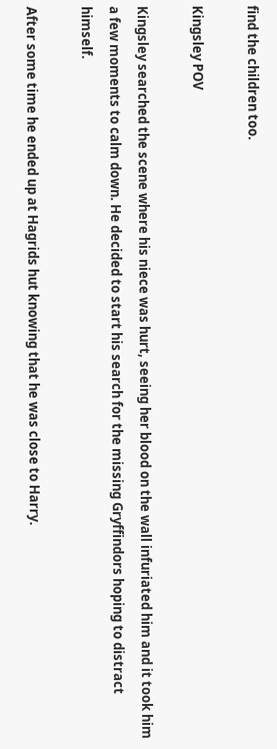find the children too.

Kingsley POV

Kingsley searched the scene where his niece was hurt, seeing her blood on the wall infuriated him and it took him a few moments to calm down. He decided to start his search for the missing Gryffindors hoping to distract himself.

After some time he ended up at Hagrids hut knowing that he was close to Harry.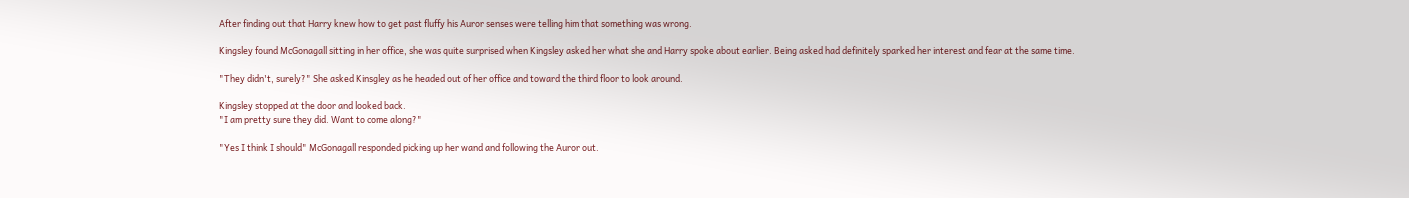After finding out that Harry knew how to get past fluffy his Auror senses were telling him that something was wrong.

Kingsley found McGonagall sitting in her office, she was quite surprised when Kingsley asked her what she and Harry spoke about earlier. Being asked had definitely sparked her interest and fear at the same time.

"They didn't, surely?" She asked Kinsgley as he headed out of her office and toward the third floor to look around.

Kingsley stopped at the door and looked back.
"I am pretty sure they did. Want to come along?"

"Yes I think I should" McGonagall responded picking up her wand and following the Auror out.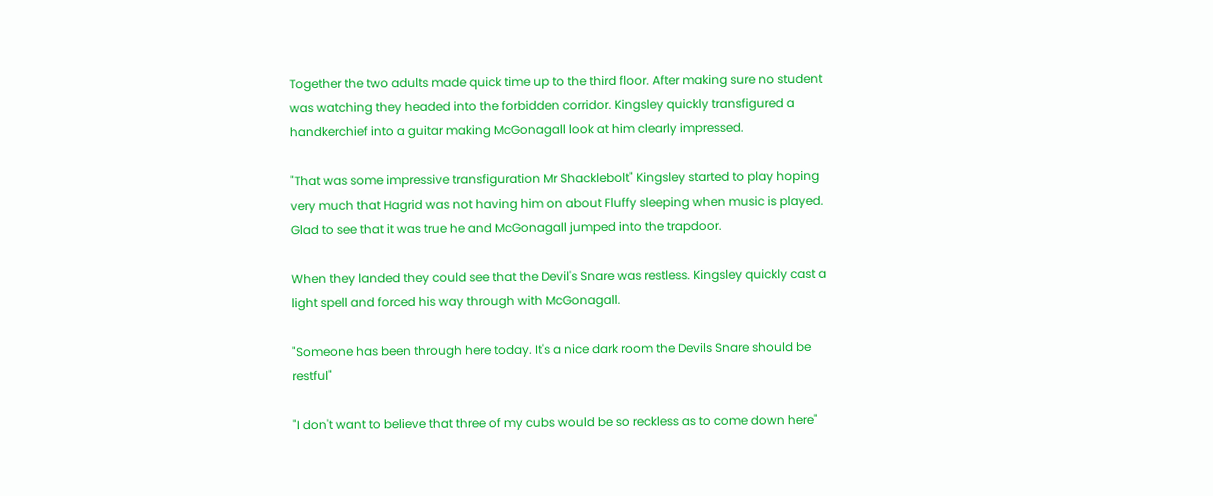Together the two adults made quick time up to the third floor. After making sure no student was watching they headed into the forbidden corridor. Kingsley quickly transfigured a handkerchief into a guitar making McGonagall look at him clearly impressed.

"That was some impressive transfiguration Mr Shacklebolt" Kingsley started to play hoping very much that Hagrid was not having him on about Fluffy sleeping when music is played. Glad to see that it was true he and McGonagall jumped into the trapdoor.

When they landed they could see that the Devil's Snare was restless. Kingsley quickly cast a light spell and forced his way through with McGonagall.

"Someone has been through here today. It's a nice dark room the Devils Snare should be restful"

"I don't want to believe that three of my cubs would be so reckless as to come down here"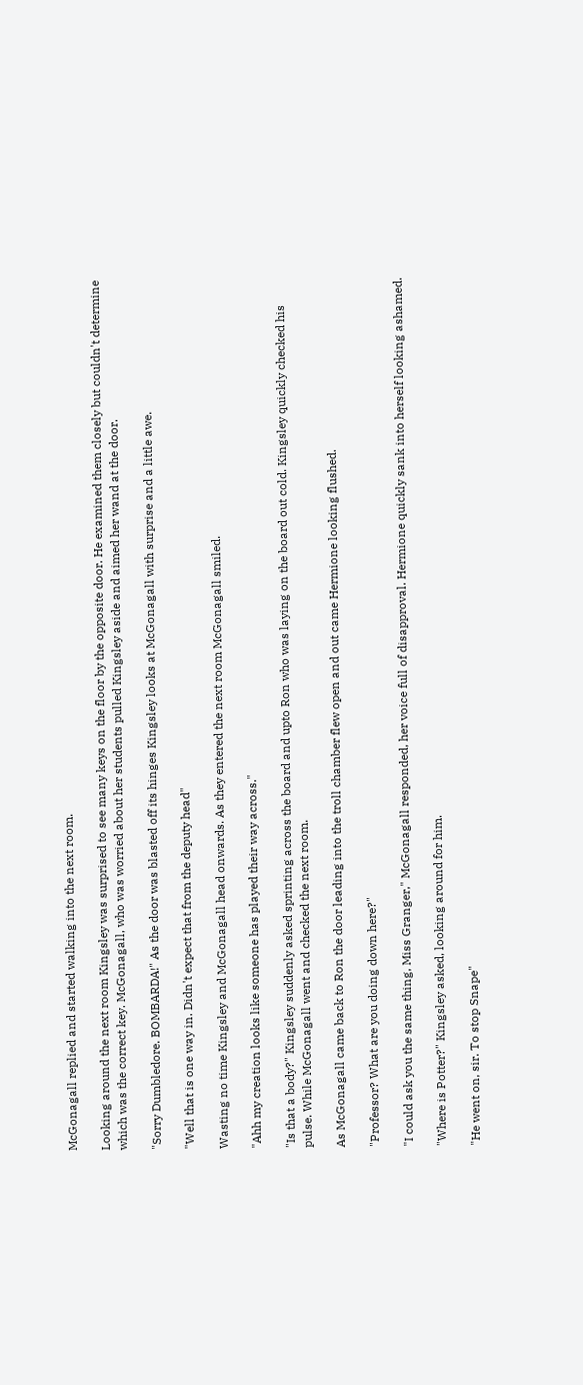McGonagall replied and started walking into the next room.

Looking around the next room Kingsley was surprised to see many keys on the floor by the opposite door. He examined them closely but couldn't determine which was the correct key. McGonagall, who was worried about her students pulled Kingsley aside and aimed her wand at the door.

"Sorry Dumbledore. BOMBARDA!" As the door was blasted off its hinges Kingsley looks at McGonagall with surprise and a little awe.

"Well that is one way in. Didn't expect that from the deputy head"

Wasting no time Kingsley and McGonagall head onwards. As they entered the next room McGonagall smiled.

"Ahh my creation looks like someone has played their way across."

"Is that a body?" Kingsley suddenly asked sprinting across the board and upto Ron who was laying on the board out cold. Kingsley quickly checked his pulse. While McGonagall went and checked the next room.

As McGonagall came back to Ron the door leading into the troll chamber flew open and out came Hermione looking flushed.

"Professor? What are you doing down here?"

"I could ask you the same thing, Miss Granger," McGonagall responded, her voice full of disapproval. Hermione quickly sank into herself looking ashamed.

"Where is Potter?" Kingsley asked, looking around for him.

"He went on, sir. To stop Snape"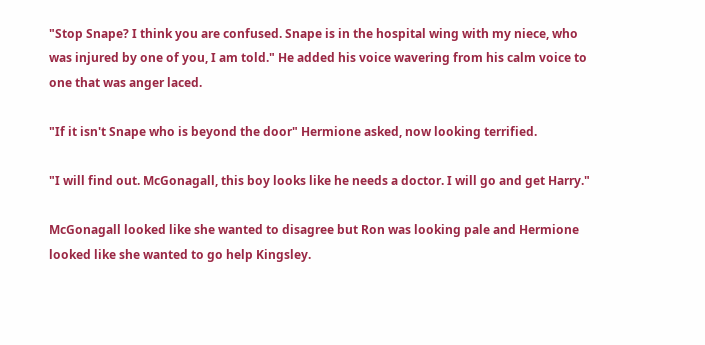"Stop Snape? I think you are confused. Snape is in the hospital wing with my niece, who was injured by one of you, I am told." He added his voice wavering from his calm voice to one that was anger laced.

"If it isn't Snape who is beyond the door" Hermione asked, now looking terrified.

"I will find out. McGonagall, this boy looks like he needs a doctor. I will go and get Harry."

McGonagall looked like she wanted to disagree but Ron was looking pale and Hermione looked like she wanted to go help Kingsley.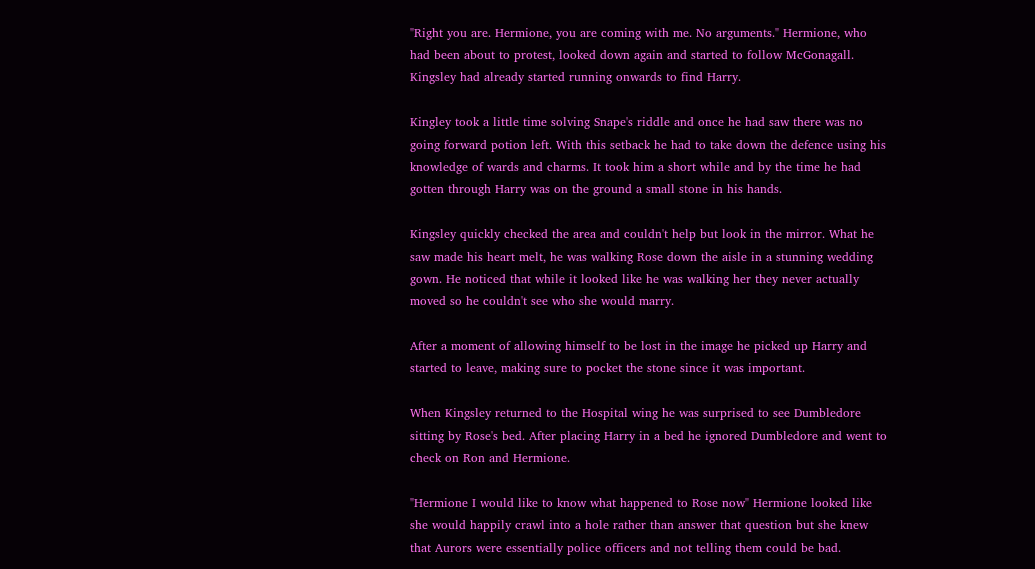"Right you are. Hermione, you are coming with me. No arguments." Hermione, who had been about to protest, looked down again and started to follow McGonagall. Kingsley had already started running onwards to find Harry.

Kingley took a little time solving Snape's riddle and once he had saw there was no going forward potion left. With this setback he had to take down the defence using his knowledge of wards and charms. It took him a short while and by the time he had gotten through Harry was on the ground a small stone in his hands.

Kingsley quickly checked the area and couldn't help but look in the mirror. What he saw made his heart melt, he was walking Rose down the aisle in a stunning wedding gown. He noticed that while it looked like he was walking her they never actually moved so he couldn't see who she would marry.

After a moment of allowing himself to be lost in the image he picked up Harry and started to leave, making sure to pocket the stone since it was important.

When Kingsley returned to the Hospital wing he was surprised to see Dumbledore sitting by Rose's bed. After placing Harry in a bed he ignored Dumbledore and went to check on Ron and Hermione.

"Hermione I would like to know what happened to Rose now" Hermione looked like she would happily crawl into a hole rather than answer that question but she knew that Aurors were essentially police officers and not telling them could be bad.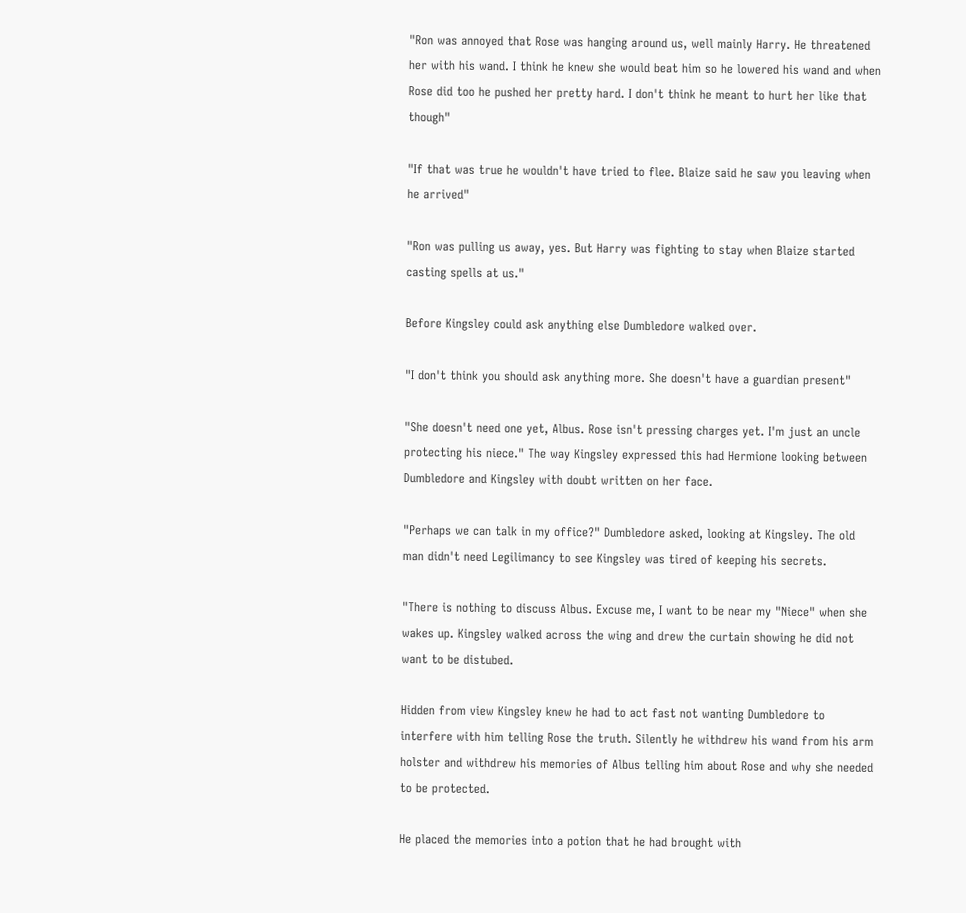"Ron was annoyed that Rose was hanging around us, well mainly Harry. He threatened her with his wand. I think he knew she would beat him so he lowered his wand and when Rose did too he pushed her pretty hard. I don't think he meant to hurt her like that though"

"If that was true he wouldn't have tried to flee. Blaize said he saw you leaving when he arrived"

"Ron was pulling us away, yes. But Harry was fighting to stay when Blaize started casting spells at us."

Before Kingsley could ask anything else Dumbledore walked over.

"I don't think you should ask anything more. She doesn't have a guardian present"

"She doesn't need one yet, Albus. Rose isn't pressing charges yet. I'm just an uncle protecting his niece." The way Kingsley expressed this had Hermione looking between Dumbledore and Kingsley with doubt written on her face.

"Perhaps we can talk in my office?" Dumbledore asked, looking at Kingsley. The old man didn't need Legilimancy to see Kingsley was tired of keeping his secrets.

"There is nothing to discuss Albus. Excuse me, I want to be near my "Niece" when she wakes up. Kingsley walked across the wing and drew the curtain showing he did not want to be distubed.

Hidden from view Kingsley knew he had to act fast not wanting Dumbledore to interfere with him telling Rose the truth. Silently he withdrew his wand from his arm holster and withdrew his memories of Albus telling him about Rose and why she needed to be protected.

He placed the memories into a potion that he had brought with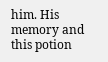him. His memory and this potion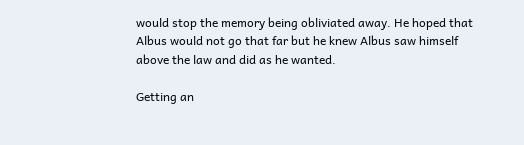would stop the memory being obliviated away. He hoped that Albus would not go that far but he knew Albus saw himself above the law and did as he wanted.

Getting an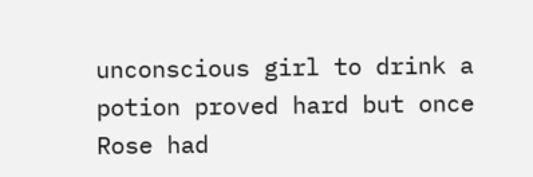unconscious girl to drink a potion proved hard but once Rose had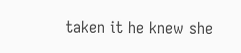taken it he knew she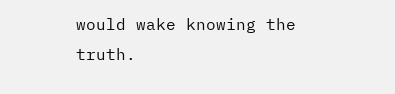would wake knowing the truth.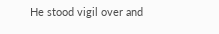He stood vigil over and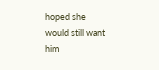hoped she would still want him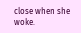close when she woke.